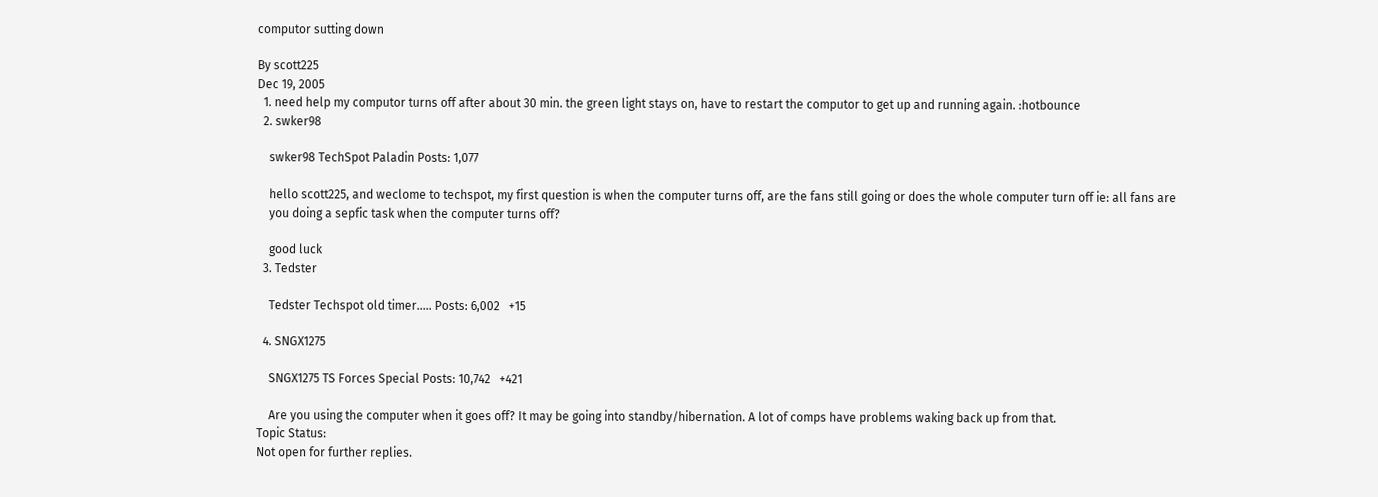computor sutting down

By scott225
Dec 19, 2005
  1. need help my computor turns off after about 30 min. the green light stays on, have to restart the computor to get up and running again. :hotbounce
  2. swker98

    swker98 TechSpot Paladin Posts: 1,077

    hello scott225, and weclome to techspot, my first question is when the computer turns off, are the fans still going or does the whole computer turn off ie: all fans are
    you doing a sepfic task when the computer turns off?

    good luck
  3. Tedster

    Tedster Techspot old timer..... Posts: 6,002   +15

  4. SNGX1275

    SNGX1275 TS Forces Special Posts: 10,742   +421

    Are you using the computer when it goes off? It may be going into standby/hibernation. A lot of comps have problems waking back up from that.
Topic Status:
Not open for further replies.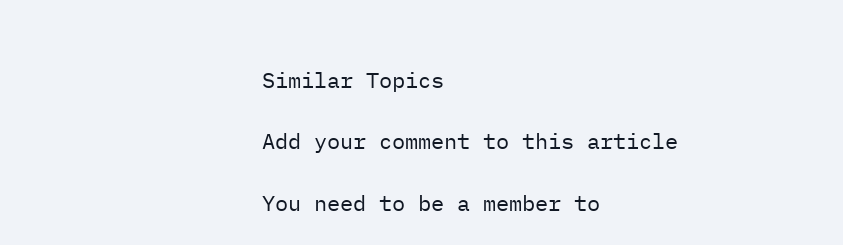Similar Topics

Add your comment to this article

You need to be a member to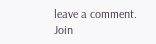leave a comment. Join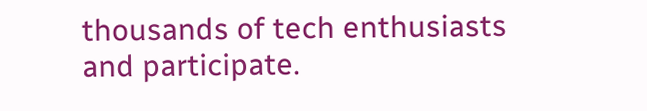thousands of tech enthusiasts and participate.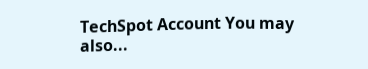TechSpot Account You may also...